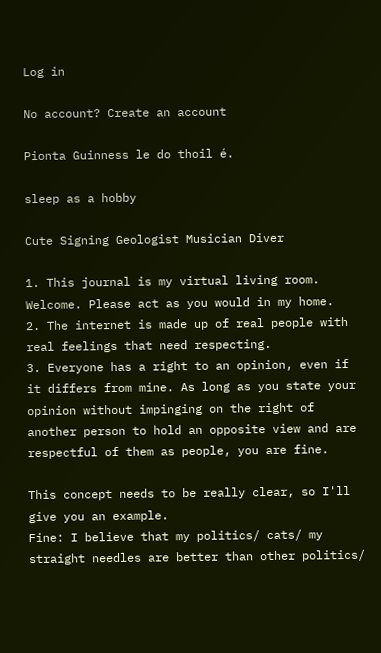Log in

No account? Create an account

Pionta Guinness le do thoil é.

sleep as a hobby

Cute Signing Geologist Musician Diver

1. This journal is my virtual living room. Welcome. Please act as you would in my home.
2. The internet is made up of real people with real feelings that need respecting.
3. Everyone has a right to an opinion, even if it differs from mine. As long as you state your opinion without impinging on the right of another person to hold an opposite view and are respectful of them as people, you are fine.

This concept needs to be really clear, so I'll give you an example.
Fine: I believe that my politics/ cats/ my straight needles are better than other politics/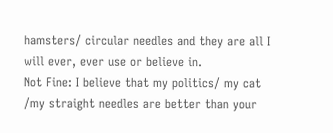hamsters/ circular needles and they are all I will ever, ever use or believe in.
Not Fine: I believe that my politics/ my cat /my straight needles are better than your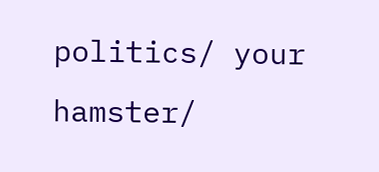politics/ your hamster/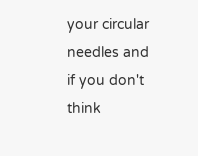your circular needles and if you don't think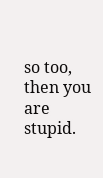so too, then you are stupid.